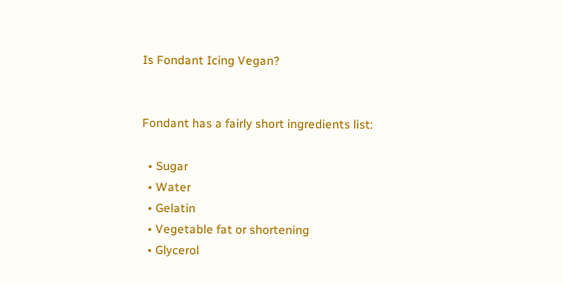Is Fondant Icing Vegan?


Fondant has a fairly short ingredients list:

  • Sugar
  • Water
  • Gelatin
  • Vegetable fat or shortening
  • Glycerol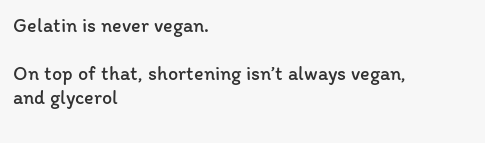Gelatin is never vegan.

On top of that, shortening isn’t always vegan, and glycerol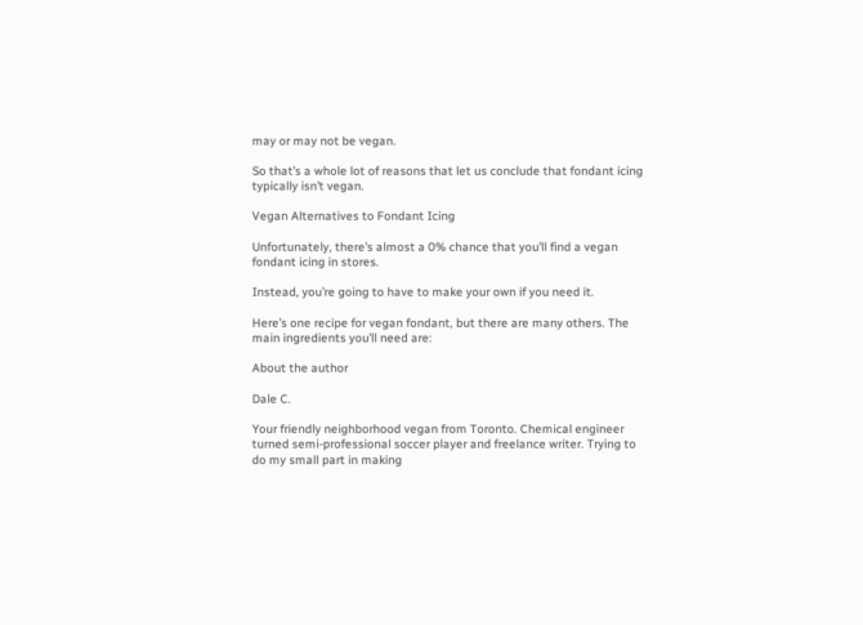may or may not be vegan.

So that’s a whole lot of reasons that let us conclude that fondant icing typically isn’t vegan.

Vegan Alternatives to Fondant Icing

Unfortunately, there’s almost a 0% chance that you’ll find a vegan fondant icing in stores.

Instead, you’re going to have to make your own if you need it.

Here’s one recipe for vegan fondant, but there are many others. The main ingredients you’ll need are:

About the author

Dale C.

Your friendly neighborhood vegan from Toronto. Chemical engineer turned semi-professional soccer player and freelance writer. Trying to do my small part in making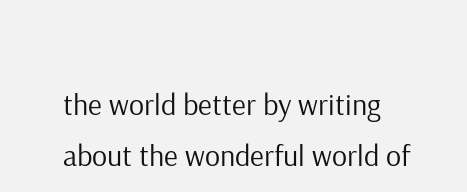the world better by writing about the wonderful world of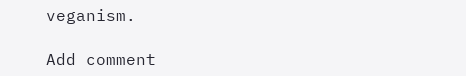veganism.

Add comment